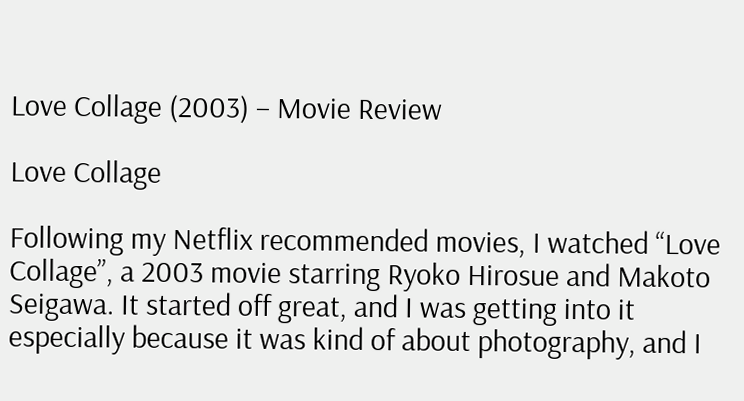Love Collage (2003) – Movie Review

Love Collage

Following my Netflix recommended movies, I watched “Love Collage”, a 2003 movie starring Ryoko Hirosue and Makoto Seigawa. It started off great, and I was getting into it especially because it was kind of about photography, and I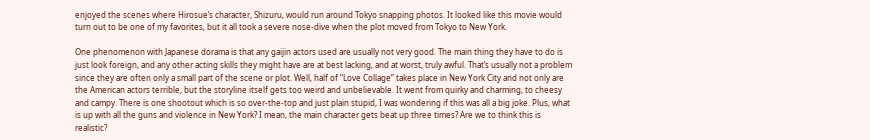enjoyed the scenes where Hirosue’s character, Shizuru, would run around Tokyo snapping photos. It looked like this movie would turn out to be one of my favorites, but it all took a severe nose-dive when the plot moved from Tokyo to New York.

One phenomenon with Japanese dorama is that any gaijin actors used are usually not very good. The main thing they have to do is just look foreign, and any other acting skills they might have are at best lacking, and at worst, truly awful. That’s usually not a problem since they are often only a small part of the scene or plot. Well, half of “Love Collage” takes place in New York City and not only are the American actors terrible, but the storyline itself gets too weird and unbelievable. It went from quirky and charming, to cheesy and campy. There is one shootout which is so over-the-top and just plain stupid, I was wondering if this was all a big joke. Plus, what is up with all the guns and violence in New York? I mean, the main character gets beat up three times? Are we to think this is realistic?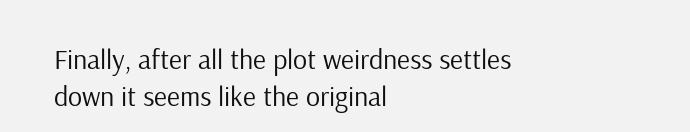Finally, after all the plot weirdness settles down it seems like the original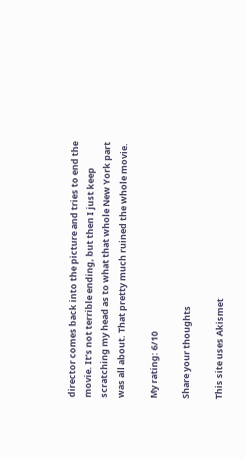director comes back into the picture and tries to end the movie. It’s not terrible ending, but then I just keep scratching my head as to what that whole New York part was all about. That pretty much ruined the whole movie.

My rating: 6/10

Share your thoughts

This site uses Akismet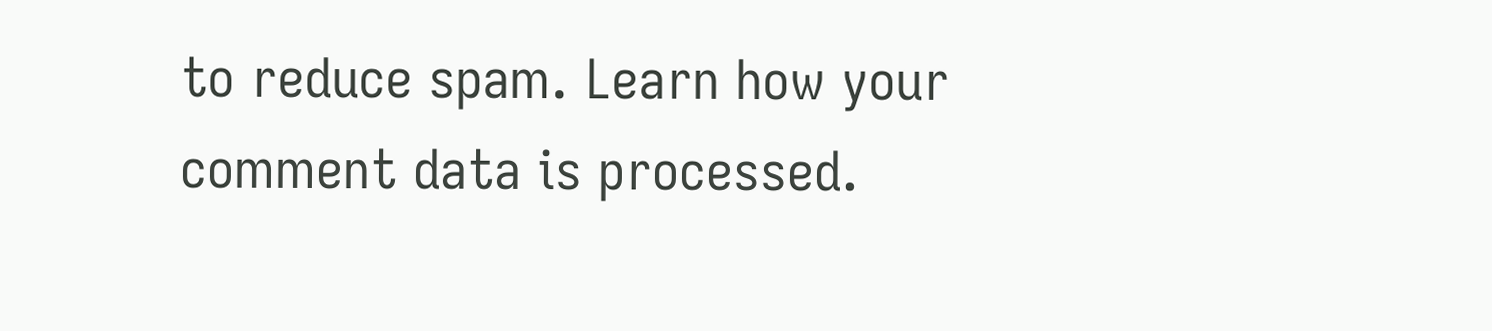to reduce spam. Learn how your comment data is processed.